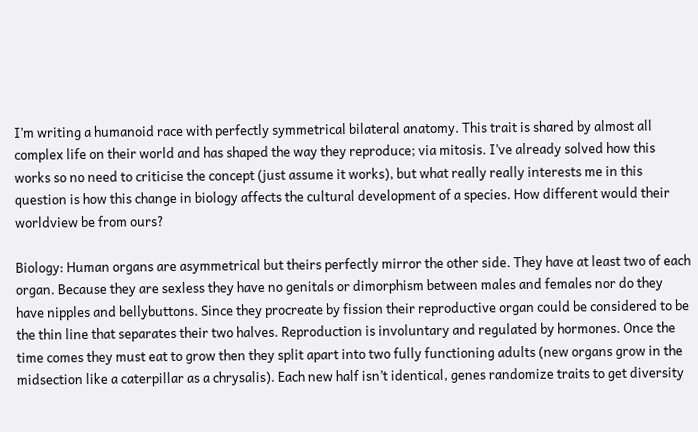I’m writing a humanoid race with perfectly symmetrical bilateral anatomy. This trait is shared by almost all complex life on their world and has shaped the way they reproduce; via mitosis. I’ve already solved how this works so no need to criticise the concept (just assume it works), but what really really interests me in this question is how this change in biology affects the cultural development of a species. How different would their worldview be from ours?

Biology: Human organs are asymmetrical but theirs perfectly mirror the other side. They have at least two of each organ. Because they are sexless they have no genitals or dimorphism between males and females nor do they have nipples and bellybuttons. Since they procreate by fission their reproductive organ could be considered to be the thin line that separates their two halves. Reproduction is involuntary and regulated by hormones. Once the time comes they must eat to grow then they split apart into two fully functioning adults (new organs grow in the midsection like a caterpillar as a chrysalis). Each new half isn’t identical, genes randomize traits to get diversity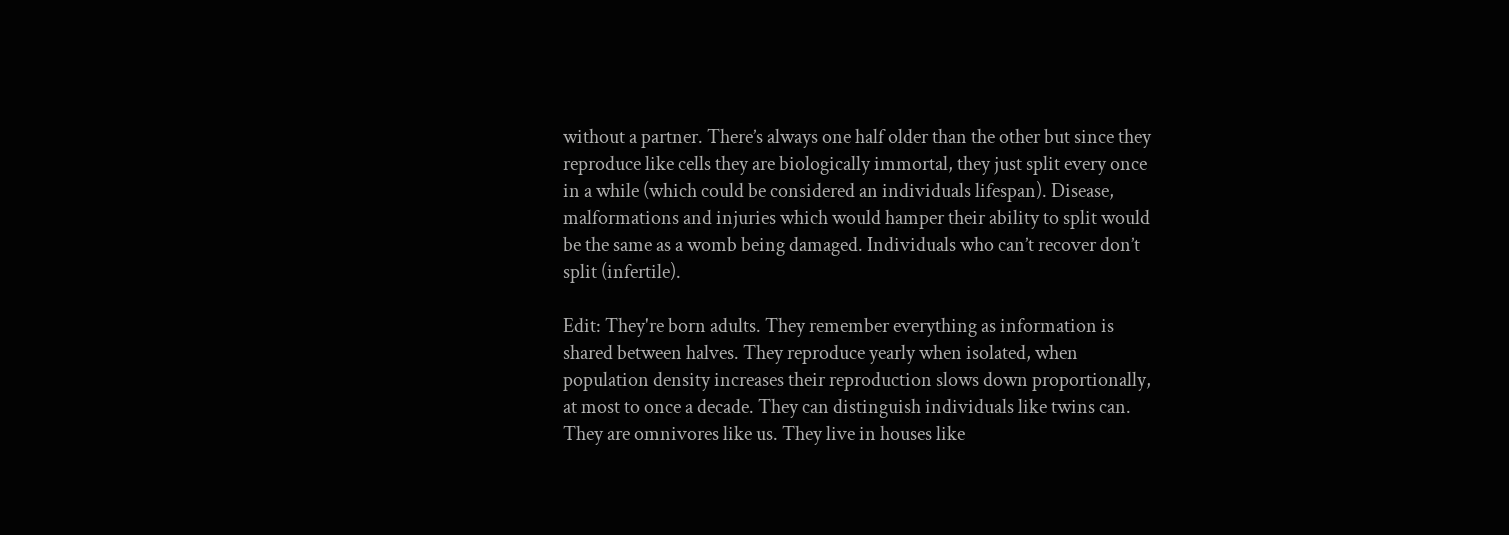without a partner. There’s always one half older than the other but since they reproduce like cells they are biologically immortal, they just split every once in a while (which could be considered an individuals lifespan). Disease, malformations and injuries which would hamper their ability to split would be the same as a womb being damaged. Individuals who can’t recover don’t split (infertile).

Edit: They're born adults. They remember everything as information is shared between halves. They reproduce yearly when isolated, when population density increases their reproduction slows down proportionally, at most to once a decade. They can distinguish individuals like twins can. They are omnivores like us. They live in houses like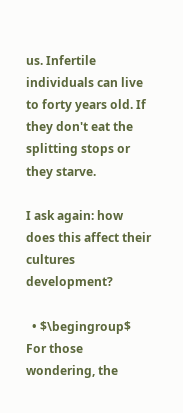us. Infertile individuals can live to forty years old. If they don't eat the splitting stops or they starve.

I ask again: how does this affect their cultures development?

  • $\begingroup$ For those wondering, the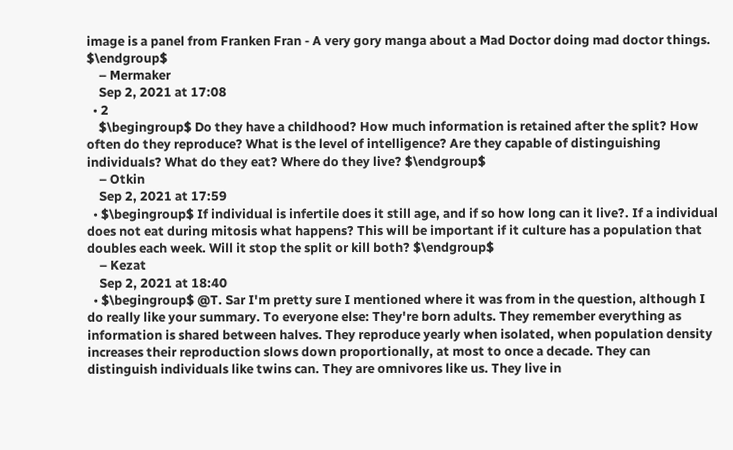image is a panel from Franken Fran - A very gory manga about a Mad Doctor doing mad doctor things. $\endgroup$
    – Mermaker
    Sep 2, 2021 at 17:08
  • 2
    $\begingroup$ Do they have a childhood? How much information is retained after the split? How often do they reproduce? What is the level of intelligence? Are they capable of distinguishing individuals? What do they eat? Where do they live? $\endgroup$
    – Otkin
    Sep 2, 2021 at 17:59
  • $\begingroup$ If individual is infertile does it still age, and if so how long can it live?. If a individual does not eat during mitosis what happens? This will be important if it culture has a population that doubles each week. Will it stop the split or kill both? $\endgroup$
    – Kezat
    Sep 2, 2021 at 18:40
  • $\begingroup$ @T. Sar I'm pretty sure I mentioned where it was from in the question, although I do really like your summary. To everyone else: They're born adults. They remember everything as information is shared between halves. They reproduce yearly when isolated, when population density increases their reproduction slows down proportionally, at most to once a decade. They can distinguish individuals like twins can. They are omnivores like us. They live in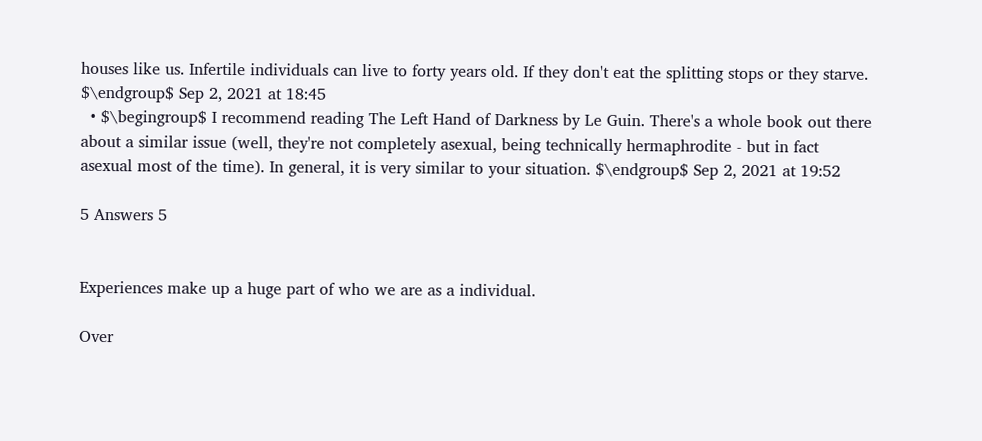houses like us. Infertile individuals can live to forty years old. If they don't eat the splitting stops or they starve. $\endgroup$ Sep 2, 2021 at 18:45
  • $\begingroup$ I recommend reading The Left Hand of Darkness by Le Guin. There's a whole book out there about a similar issue (well, they're not completely asexual, being technically hermaphrodite - but in fact asexual most of the time). In general, it is very similar to your situation. $\endgroup$ Sep 2, 2021 at 19:52

5 Answers 5


Experiences make up a huge part of who we are as a individual.

Over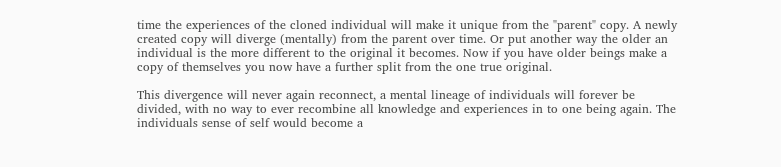time the experiences of the cloned individual will make it unique from the "parent" copy. A newly created copy will diverge (mentally) from the parent over time. Or put another way the older an individual is the more different to the original it becomes. Now if you have older beings make a copy of themselves you now have a further split from the one true original.

This divergence will never again reconnect, a mental lineage of individuals will forever be divided, with no way to ever recombine all knowledge and experiences in to one being again. The individuals sense of self would become a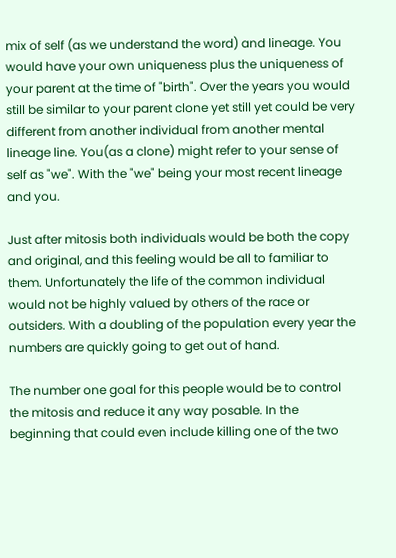mix of self (as we understand the word) and lineage. You would have your own uniqueness plus the uniqueness of your parent at the time of "birth". Over the years you would still be similar to your parent clone yet still yet could be very different from another individual from another mental lineage line. You(as a clone) might refer to your sense of self as "we". With the "we" being your most recent lineage and you.

Just after mitosis both individuals would be both the copy and original, and this feeling would be all to familiar to them. Unfortunately the life of the common individual would not be highly valued by others of the race or outsiders. With a doubling of the population every year the numbers are quickly going to get out of hand.

The number one goal for this people would be to control the mitosis and reduce it any way posable. In the beginning that could even include killing one of the two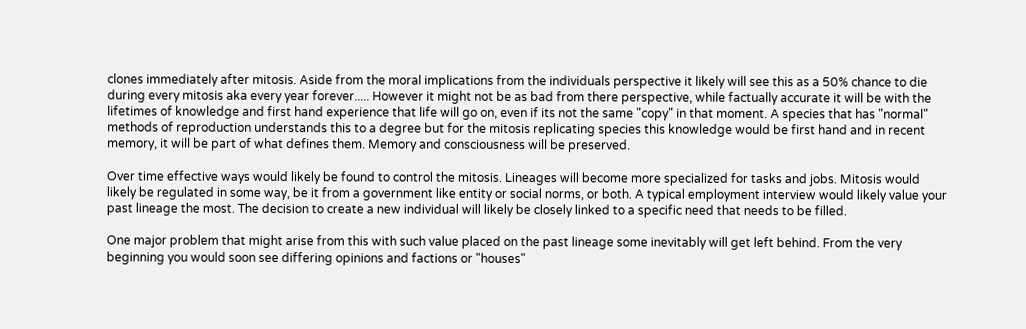clones immediately after mitosis. Aside from the moral implications from the individuals perspective it likely will see this as a 50% chance to die during every mitosis aka every year forever..... However it might not be as bad from there perspective, while factually accurate it will be with the lifetimes of knowledge and first hand experience that life will go on, even if its not the same "copy" in that moment. A species that has "normal" methods of reproduction understands this to a degree but for the mitosis replicating species this knowledge would be first hand and in recent memory, it will be part of what defines them. Memory and consciousness will be preserved.

Over time effective ways would likely be found to control the mitosis. Lineages will become more specialized for tasks and jobs. Mitosis would likely be regulated in some way, be it from a government like entity or social norms, or both. A typical employment interview would likely value your past lineage the most. The decision to create a new individual will likely be closely linked to a specific need that needs to be filled.

One major problem that might arise from this with such value placed on the past lineage some inevitably will get left behind. From the very beginning you would soon see differing opinions and factions or "houses"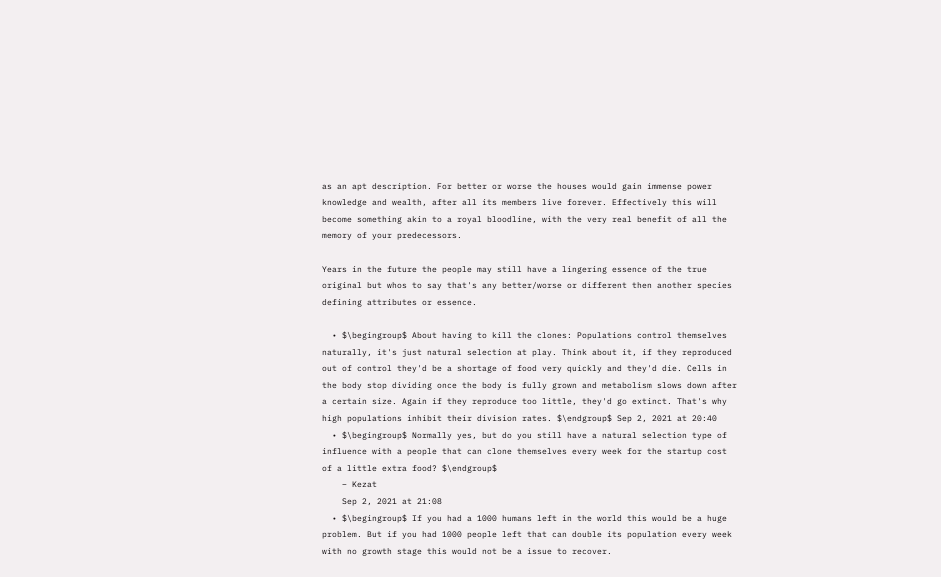as an apt description. For better or worse the houses would gain immense power knowledge and wealth, after all its members live forever. Effectively this will become something akin to a royal bloodline, with the very real benefit of all the memory of your predecessors.

Years in the future the people may still have a lingering essence of the true original but whos to say that's any better/worse or different then another species defining attributes or essence.

  • $\begingroup$ About having to kill the clones: Populations control themselves naturally, it's just natural selection at play. Think about it, if they reproduced out of control they'd be a shortage of food very quickly and they'd die. Cells in the body stop dividing once the body is fully grown and metabolism slows down after a certain size. Again if they reproduce too little, they'd go extinct. That's why high populations inhibit their division rates. $\endgroup$ Sep 2, 2021 at 20:40
  • $\begingroup$ Normally yes, but do you still have a natural selection type of influence with a people that can clone themselves every week for the startup cost of a little extra food? $\endgroup$
    – Kezat
    Sep 2, 2021 at 21:08
  • $\begingroup$ If you had a 1000 humans left in the world this would be a huge problem. But if you had 1000 people left that can double its population every week with no growth stage this would not be a issue to recover.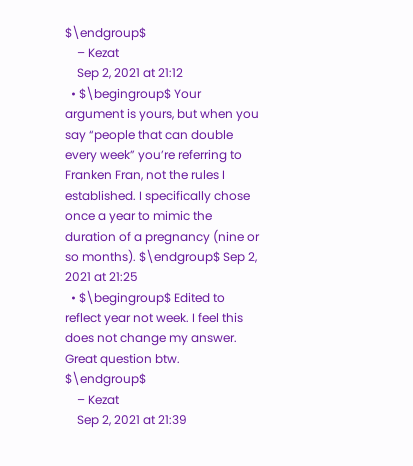$\endgroup$
    – Kezat
    Sep 2, 2021 at 21:12
  • $\begingroup$ Your argument is yours, but when you say “people that can double every week” you’re referring to Franken Fran, not the rules I established. I specifically chose once a year to mimic the duration of a pregnancy (nine or so months). $\endgroup$ Sep 2, 2021 at 21:25
  • $\begingroup$ Edited to reflect year not week. I feel this does not change my answer. Great question btw. $\endgroup$
    – Kezat
    Sep 2, 2021 at 21:39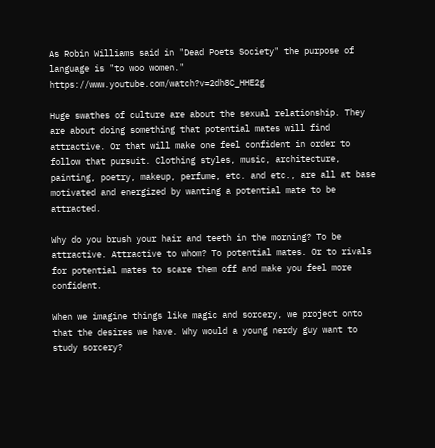As Robin Williams said in "Dead Poets Society" the purpose of language is "to woo women." https://www.youtube.com/watch?v=2dh8C_HHE2g

Huge swathes of culture are about the sexual relationship. They are about doing something that potential mates will find attractive. Or that will make one feel confident in order to follow that pursuit. Clothing styles, music, architecture, painting, poetry, makeup, perfume, etc. and etc., are all at base motivated and energized by wanting a potential mate to be attracted.

Why do you brush your hair and teeth in the morning? To be attractive. Attractive to whom? To potential mates. Or to rivals for potential mates to scare them off and make you feel more confident.

When we imagine things like magic and sorcery, we project onto that the desires we have. Why would a young nerdy guy want to study sorcery?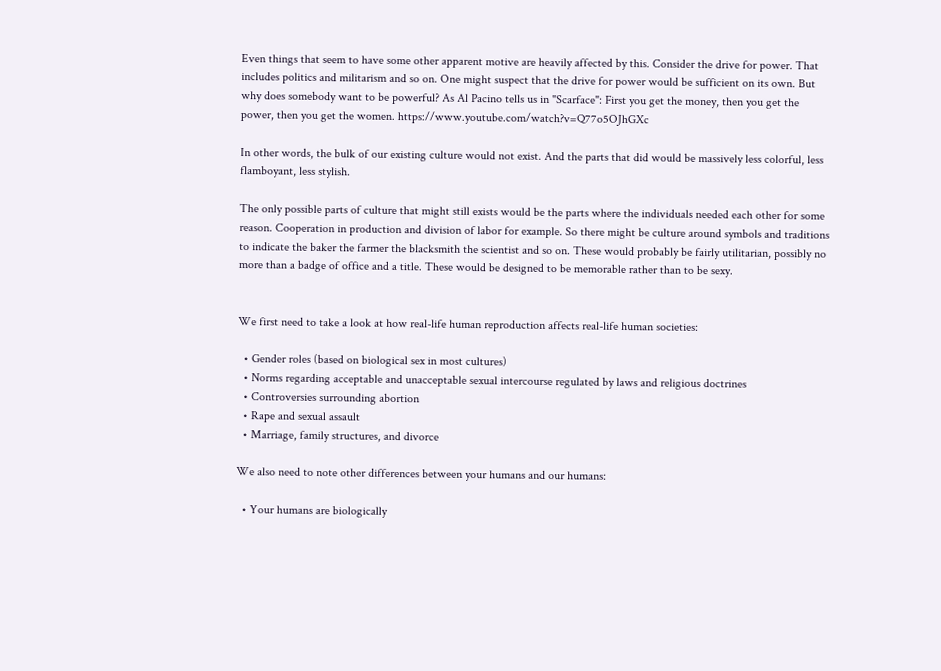Even things that seem to have some other apparent motive are heavily affected by this. Consider the drive for power. That includes politics and militarism and so on. One might suspect that the drive for power would be sufficient on its own. But why does somebody want to be powerful? As Al Pacino tells us in "Scarface": First you get the money, then you get the power, then you get the women. https://www.youtube.com/watch?v=Q77o5OJhGXc

In other words, the bulk of our existing culture would not exist. And the parts that did would be massively less colorful, less flamboyant, less stylish.

The only possible parts of culture that might still exists would be the parts where the individuals needed each other for some reason. Cooperation in production and division of labor for example. So there might be culture around symbols and traditions to indicate the baker the farmer the blacksmith the scientist and so on. These would probably be fairly utilitarian, possibly no more than a badge of office and a title. These would be designed to be memorable rather than to be sexy.


We first need to take a look at how real-life human reproduction affects real-life human societies:

  • Gender roles (based on biological sex in most cultures)
  • Norms regarding acceptable and unacceptable sexual intercourse regulated by laws and religious doctrines
  • Controversies surrounding abortion
  • Rape and sexual assault
  • Marriage, family structures, and divorce

We also need to note other differences between your humans and our humans:

  • Your humans are biologically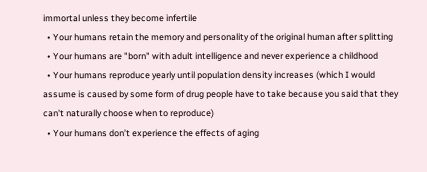immortal unless they become infertile
  • Your humans retain the memory and personality of the original human after splitting
  • Your humans are "born" with adult intelligence and never experience a childhood
  • Your humans reproduce yearly until population density increases (which I would assume is caused by some form of drug people have to take because you said that they can't naturally choose when to reproduce)
  • Your humans don’t experience the effects of aging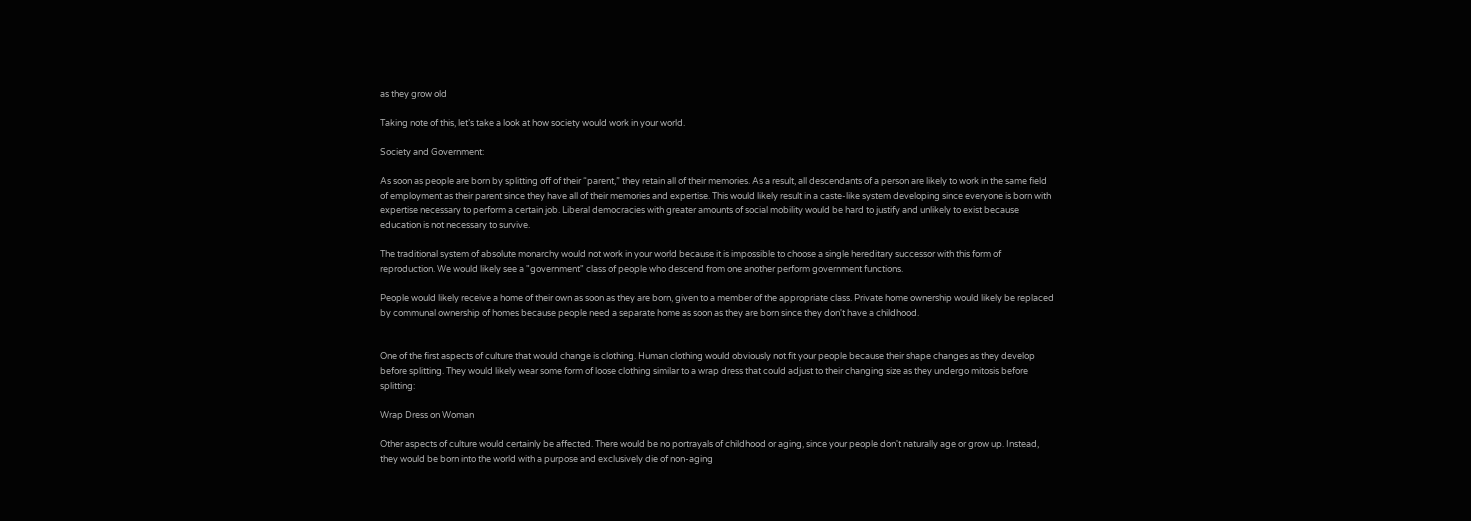as they grow old

Taking note of this, let’s take a look at how society would work in your world.

Society and Government:

As soon as people are born by splitting off of their “parent,” they retain all of their memories. As a result, all descendants of a person are likely to work in the same field of employment as their parent since they have all of their memories and expertise. This would likely result in a caste-like system developing since everyone is born with expertise necessary to perform a certain job. Liberal democracies with greater amounts of social mobility would be hard to justify and unlikely to exist because education is not necessary to survive.

The traditional system of absolute monarchy would not work in your world because it is impossible to choose a single hereditary successor with this form of reproduction. We would likely see a "government" class of people who descend from one another perform government functions.

People would likely receive a home of their own as soon as they are born, given to a member of the appropriate class. Private home ownership would likely be replaced by communal ownership of homes because people need a separate home as soon as they are born since they don't have a childhood.


One of the first aspects of culture that would change is clothing. Human clothing would obviously not fit your people because their shape changes as they develop before splitting. They would likely wear some form of loose clothing similar to a wrap dress that could adjust to their changing size as they undergo mitosis before splitting:

Wrap Dress on Woman

Other aspects of culture would certainly be affected. There would be no portrayals of childhood or aging, since your people don't naturally age or grow up. Instead, they would be born into the world with a purpose and exclusively die of non-aging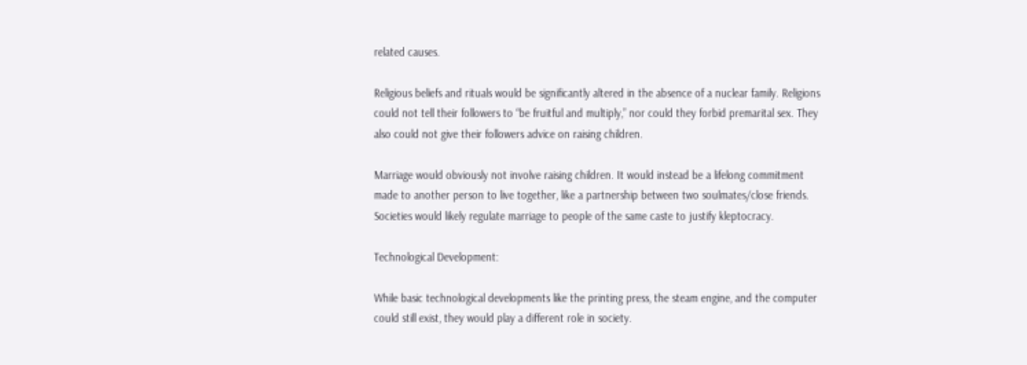related causes.

Religious beliefs and rituals would be significantly altered in the absence of a nuclear family. Religions could not tell their followers to “be fruitful and multiply,” nor could they forbid premarital sex. They also could not give their followers advice on raising children.

Marriage would obviously not involve raising children. It would instead be a lifelong commitment made to another person to live together, like a partnership between two soulmates/close friends. Societies would likely regulate marriage to people of the same caste to justify kleptocracy.

Technological Development:

While basic technological developments like the printing press, the steam engine, and the computer could still exist, they would play a different role in society.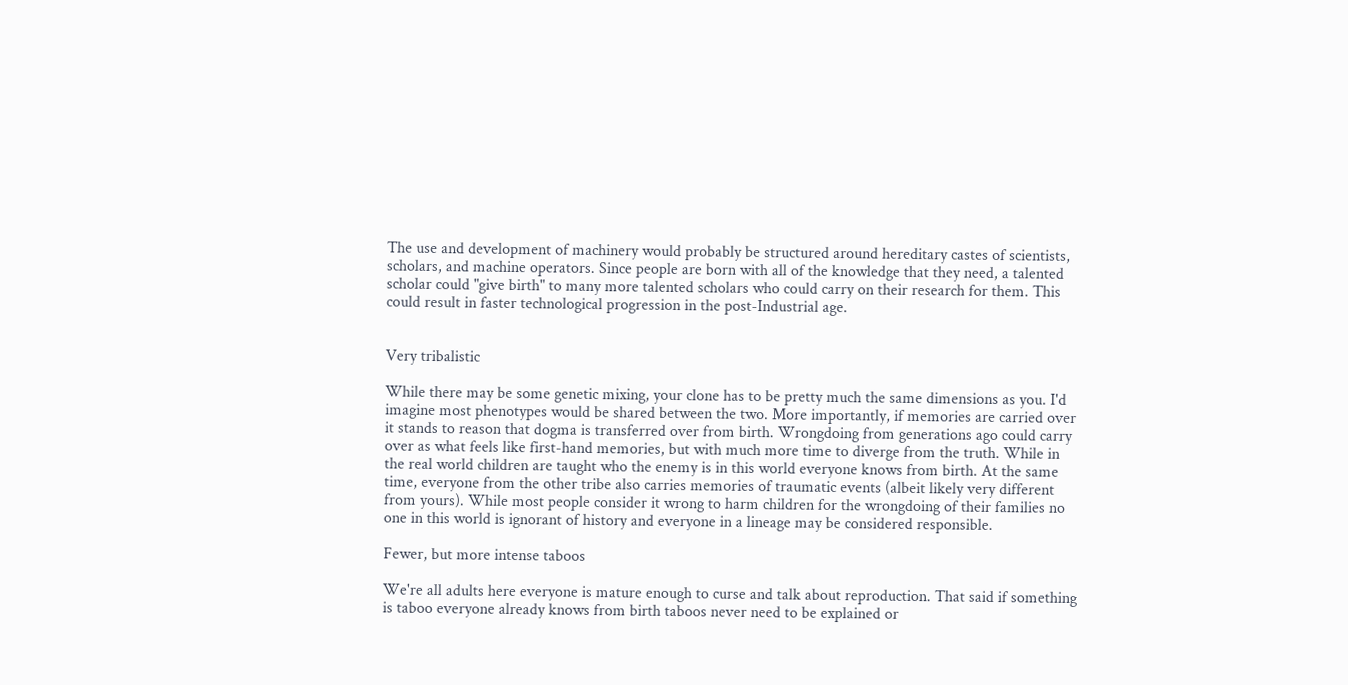The use and development of machinery would probably be structured around hereditary castes of scientists, scholars, and machine operators. Since people are born with all of the knowledge that they need, a talented scholar could "give birth" to many more talented scholars who could carry on their research for them. This could result in faster technological progression in the post-Industrial age.


Very tribalistic

While there may be some genetic mixing, your clone has to be pretty much the same dimensions as you. I'd imagine most phenotypes would be shared between the two. More importantly, if memories are carried over it stands to reason that dogma is transferred over from birth. Wrongdoing from generations ago could carry over as what feels like first-hand memories, but with much more time to diverge from the truth. While in the real world children are taught who the enemy is in this world everyone knows from birth. At the same time, everyone from the other tribe also carries memories of traumatic events (albeit likely very different from yours). While most people consider it wrong to harm children for the wrongdoing of their families no one in this world is ignorant of history and everyone in a lineage may be considered responsible.

Fewer, but more intense taboos

We're all adults here everyone is mature enough to curse and talk about reproduction. That said if something is taboo everyone already knows from birth taboos never need to be explained or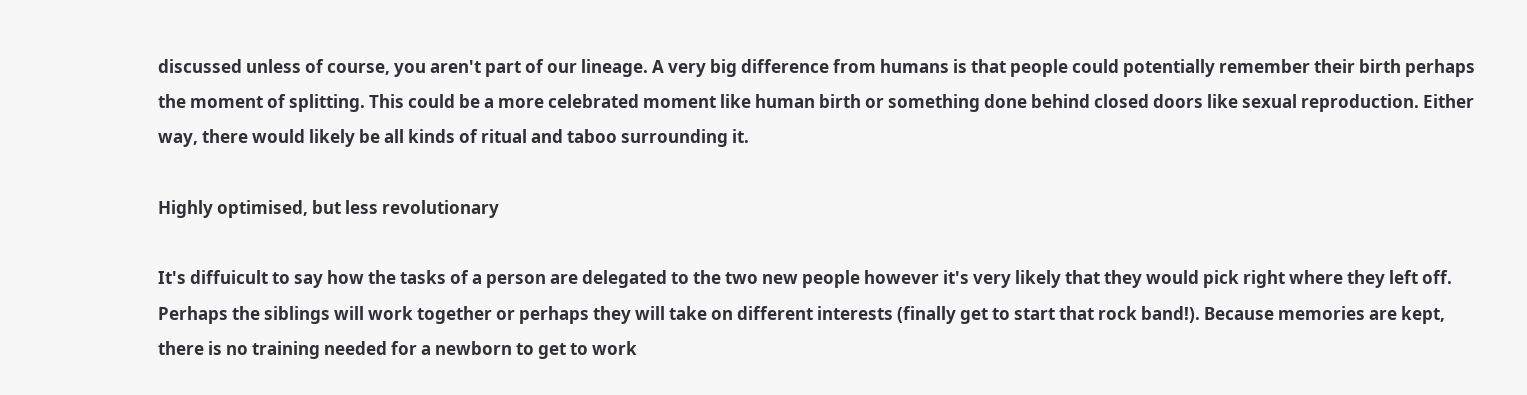discussed unless of course, you aren't part of our lineage. A very big difference from humans is that people could potentially remember their birth perhaps the moment of splitting. This could be a more celebrated moment like human birth or something done behind closed doors like sexual reproduction. Either way, there would likely be all kinds of ritual and taboo surrounding it.

Highly optimised, but less revolutionary

It's diffuicult to say how the tasks of a person are delegated to the two new people however it's very likely that they would pick right where they left off. Perhaps the siblings will work together or perhaps they will take on different interests (finally get to start that rock band!). Because memories are kept, there is no training needed for a newborn to get to work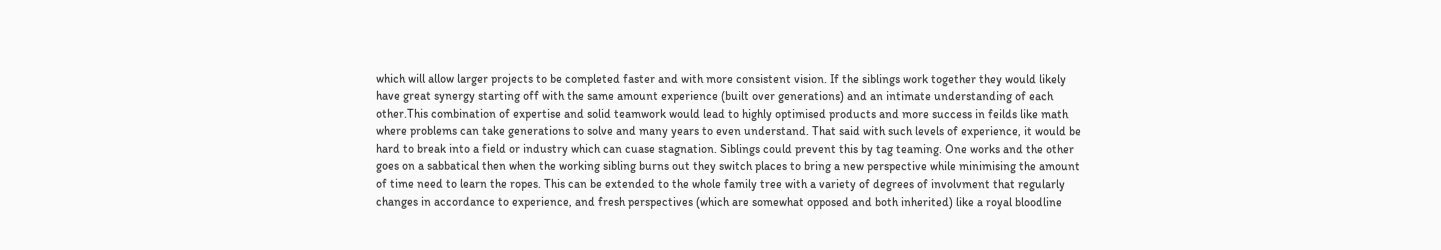which will allow larger projects to be completed faster and with more consistent vision. If the siblings work together they would likely have great synergy starting off with the same amount experience (built over generations) and an intimate understanding of each other.This combination of expertise and solid teamwork would lead to highly optimised products and more success in feilds like math where problems can take generations to solve and many years to even understand. That said with such levels of experience, it would be hard to break into a field or industry which can cuase stagnation. Siblings could prevent this by tag teaming. One works and the other goes on a sabbatical then when the working sibling burns out they switch places to bring a new perspective while minimising the amount of time need to learn the ropes. This can be extended to the whole family tree with a variety of degrees of involvment that regularly changes in accordance to experience, and fresh perspectives (which are somewhat opposed and both inherited) like a royal bloodline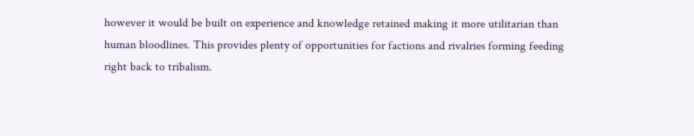however it would be built on experience and knowledge retained making it more utilitarian than human bloodlines. This provides plenty of opportunities for factions and rivalries forming feeding right back to tribalism.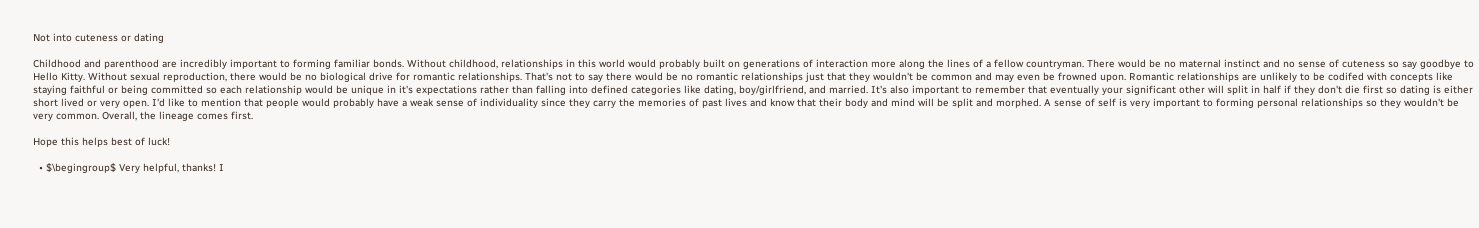Not into cuteness or dating

Childhood and parenthood are incredibly important to forming familiar bonds. Without childhood, relationships in this world would probably built on generations of interaction more along the lines of a fellow countryman. There would be no maternal instinct and no sense of cuteness so say goodbye to Hello Kitty. Without sexual reproduction, there would be no biological drive for romantic relationships. That's not to say there would be no romantic relationships just that they wouldn't be common and may even be frowned upon. Romantic relationships are unlikely to be codifed with concepts like staying faithful or being committed so each relationship would be unique in it's expectations rather than falling into defined categories like dating, boy/girlfriend, and married. It's also important to remember that eventually your significant other will split in half if they don't die first so dating is either short lived or very open. I'd like to mention that people would probably have a weak sense of individuality since they carry the memories of past lives and know that their body and mind will be split and morphed. A sense of self is very important to forming personal relationships so they wouldn't be very common. Overall, the lineage comes first.

Hope this helps best of luck!

  • $\begingroup$ Very helpful, thanks! I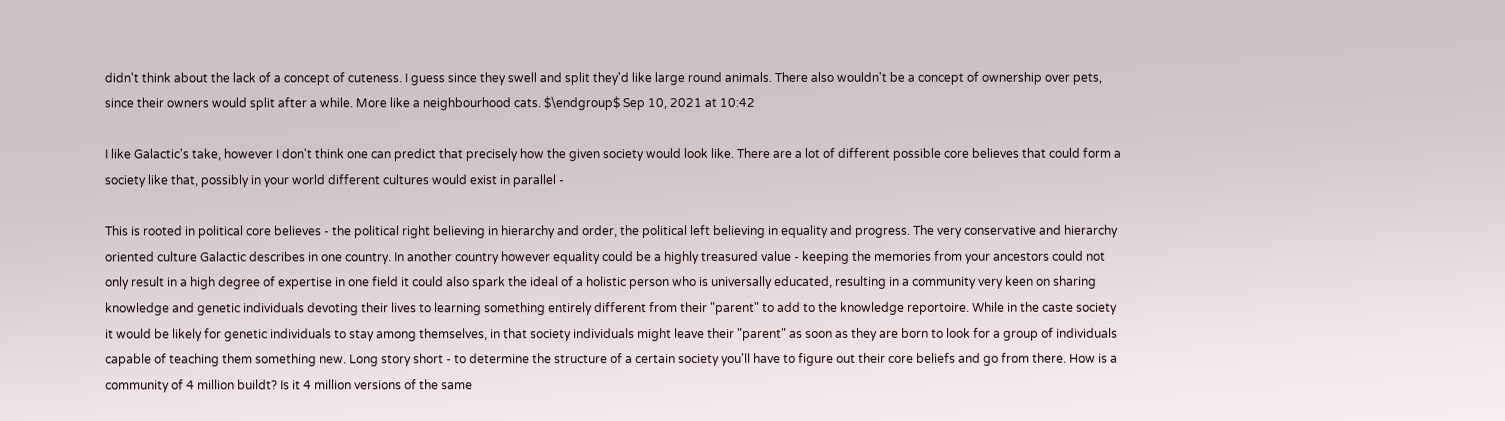didn't think about the lack of a concept of cuteness. I guess since they swell and split they'd like large round animals. There also wouldn't be a concept of ownership over pets, since their owners would split after a while. More like a neighbourhood cats. $\endgroup$ Sep 10, 2021 at 10:42

I like Galactic's take, however I don't think one can predict that precisely how the given society would look like. There are a lot of different possible core believes that could form a society like that, possibly in your world different cultures would exist in parallel -

This is rooted in political core believes - the political right believing in hierarchy and order, the political left believing in equality and progress. The very conservative and hierarchy oriented culture Galactic describes in one country. In another country however equality could be a highly treasured value - keeping the memories from your ancestors could not only result in a high degree of expertise in one field it could also spark the ideal of a holistic person who is universally educated, resulting in a community very keen on sharing knowledge and genetic individuals devoting their lives to learning something entirely different from their "parent" to add to the knowledge reportoire. While in the caste society it would be likely for genetic individuals to stay among themselves, in that society individuals might leave their "parent" as soon as they are born to look for a group of individuals capable of teaching them something new. Long story short - to determine the structure of a certain society you'll have to figure out their core beliefs and go from there. How is a community of 4 million buildt? Is it 4 million versions of the same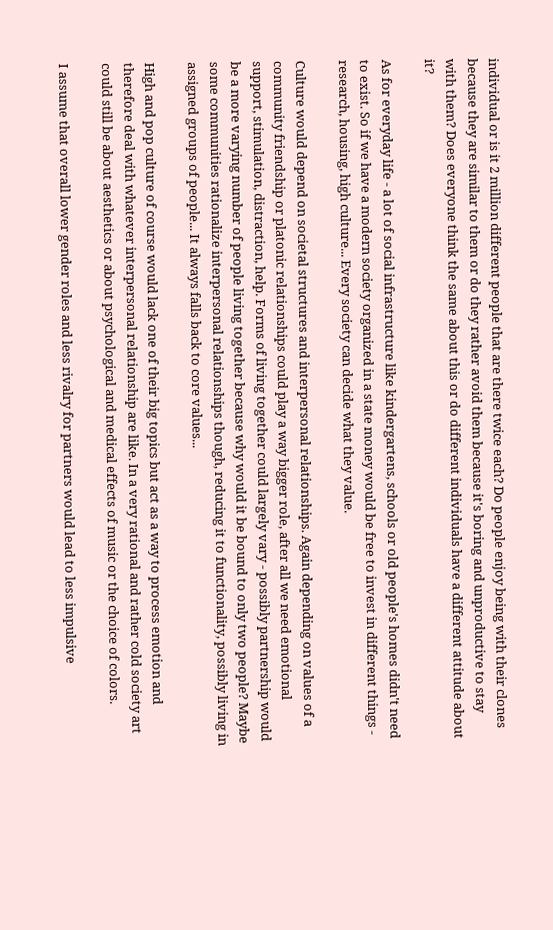individual or is it 2 million different people that are there twice each? Do people enjoy being with their clones because they are similar to them or do they rather avoid them because it's boring and unproductive to stay with them? Does everyone think the same about this or do different individuals have a different attitude about it?

As for everyday life - a lot of social infrastructure like kindergartens, schools or old people's homes didn't need to exist. So if we have a modern society organized in a state money would be free to invest in different things - research, housing, high culture... Every society can decide what they value.

Culture would depend on societal structures and interpersonal relationships. Again depending on values of a community friendship or platonic relationships could play a way bigger role, after all we need emotional support, stimulation, distraction, help. Forms of living together could largely vary - possibly partnership would be a more varying number of people living together because why would it be bound to only two people? Maybe some communities rationalize interpersonal relationships though, reducing it to functionality, possibly living in assigned groups of people... It always falls back to core values...

High and pop culture of course would lack one of their big topics but act as a way to process emotion and therefore deal with whatever interpersonal relationship are like. In a very rational and rather cold society art could still be about aesthetics or about psychological and medical effects of music or the choice of colors.

I assume that overall lower gender roles and less rivalry for partners would lead to less impulsive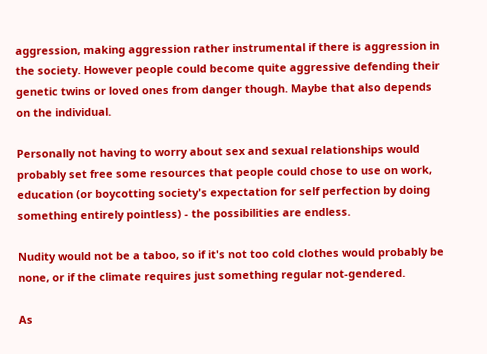aggression, making aggression rather instrumental if there is aggression in the society. However people could become quite aggressive defending their genetic twins or loved ones from danger though. Maybe that also depends on the individual.

Personally not having to worry about sex and sexual relationships would probably set free some resources that people could chose to use on work, education (or boycotting society's expectation for self perfection by doing something entirely pointless) - the possibilities are endless.

Nudity would not be a taboo, so if it's not too cold clothes would probably be none, or if the climate requires just something regular not-gendered.

As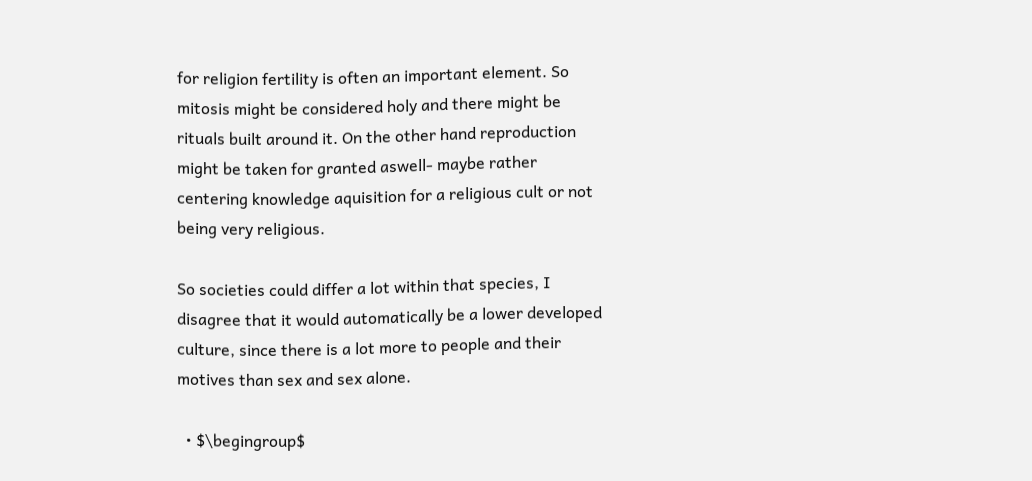for religion fertility is often an important element. So mitosis might be considered holy and there might be rituals built around it. On the other hand reproduction might be taken for granted aswell- maybe rather centering knowledge aquisition for a religious cult or not being very religious.

So societies could differ a lot within that species, I disagree that it would automatically be a lower developed culture, since there is a lot more to people and their motives than sex and sex alone.

  • $\begingroup$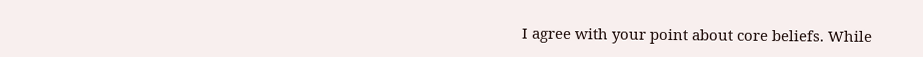I agree with your point about core beliefs. While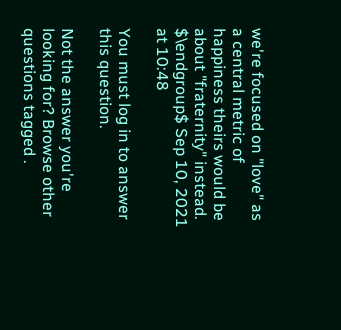we're focused on "love" as a central metric of happiness theirs would be about "fraternity" instead. $\endgroup$ Sep 10, 2021 at 10:48

You must log in to answer this question.

Not the answer you're looking for? Browse other questions tagged .